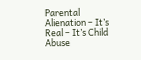Parental Alienation – It’s Real – It’s Child Abuse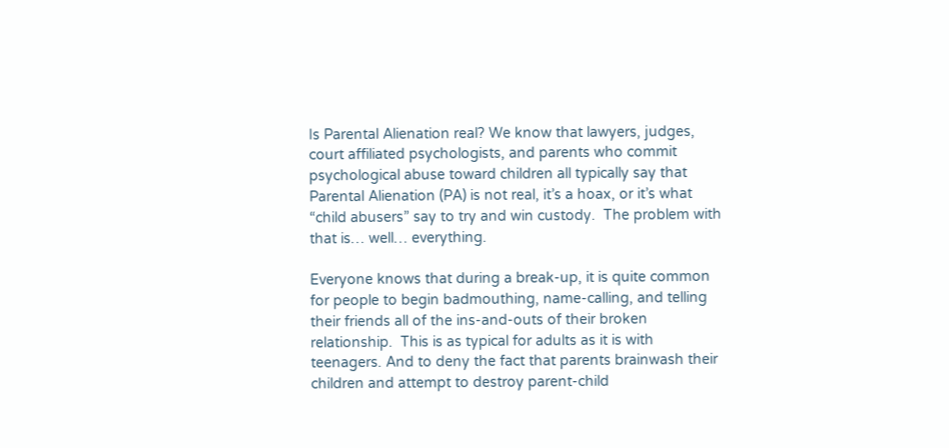Is Parental Alienation real? We know that lawyers, judges, court affiliated psychologists, and parents who commit psychological abuse toward children all typically say that Parental Alienation (PA) is not real, it’s a hoax, or it’s what “child abusers” say to try and win custody.  The problem with that is… well… everything.

Everyone knows that during a break-up, it is quite common for people to begin badmouthing, name-calling, and telling their friends all of the ins-and-outs of their broken relationship.  This is as typical for adults as it is with teenagers. And to deny the fact that parents brainwash their children and attempt to destroy parent-child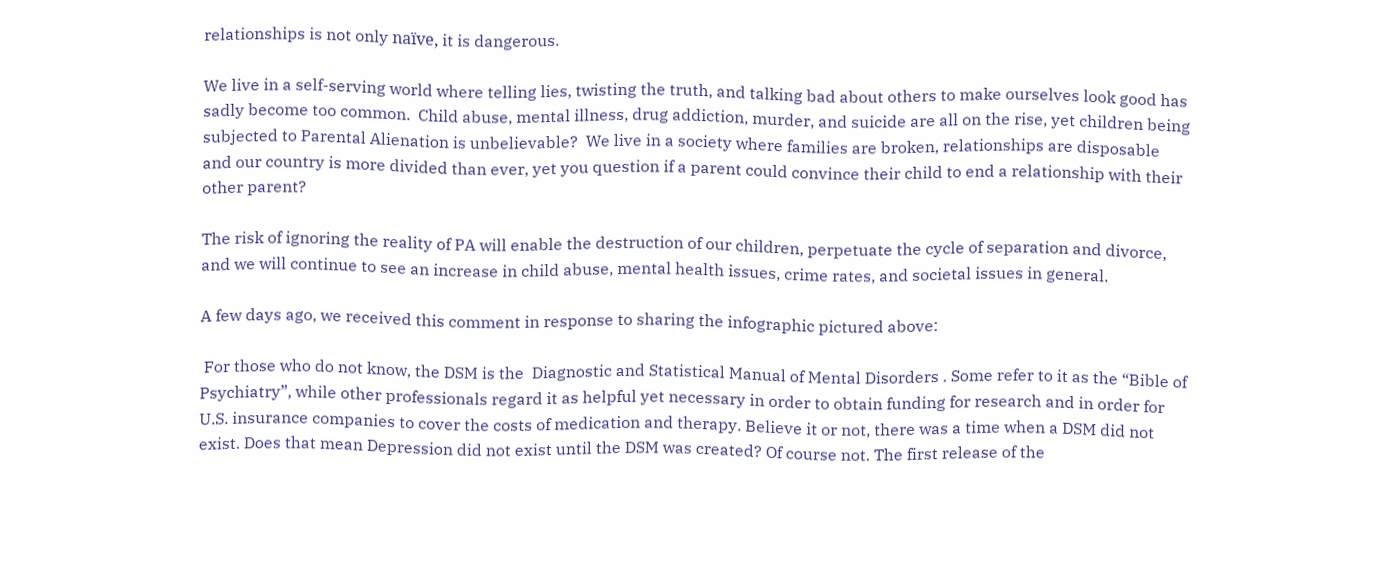relationships is not only naïve, it is dangerous.

We live in a self-serving world where telling lies, twisting the truth, and talking bad about others to make ourselves look good has sadly become too common.  Child abuse, mental illness, drug addiction, murder, and suicide are all on the rise, yet children being subjected to Parental Alienation is unbelievable?  We live in a society where families are broken, relationships are disposable and our country is more divided than ever, yet you question if a parent could convince their child to end a relationship with their other parent?

The risk of ignoring the reality of PA will enable the destruction of our children, perpetuate the cycle of separation and divorce, and we will continue to see an increase in child abuse, mental health issues, crime rates, and societal issues in general.

A few days ago, we received this comment in response to sharing the infographic pictured above:

 For those who do not know, the DSM is the  Diagnostic and Statistical Manual of Mental Disorders . Some refer to it as the “Bible of Psychiatry”, while other professionals regard it as helpful yet necessary in order to obtain funding for research and in order for U.S. insurance companies to cover the costs of medication and therapy. Believe it or not, there was a time when a DSM did not exist. Does that mean Depression did not exist until the DSM was created? Of course not. The first release of the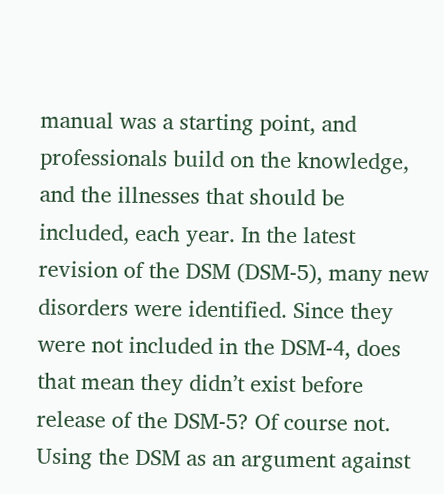manual was a starting point, and professionals build on the knowledge, and the illnesses that should be included, each year. In the latest revision of the DSM (DSM-5), many new disorders were identified. Since they were not included in the DSM-4, does that mean they didn’t exist before release of the DSM-5? Of course not. Using the DSM as an argument against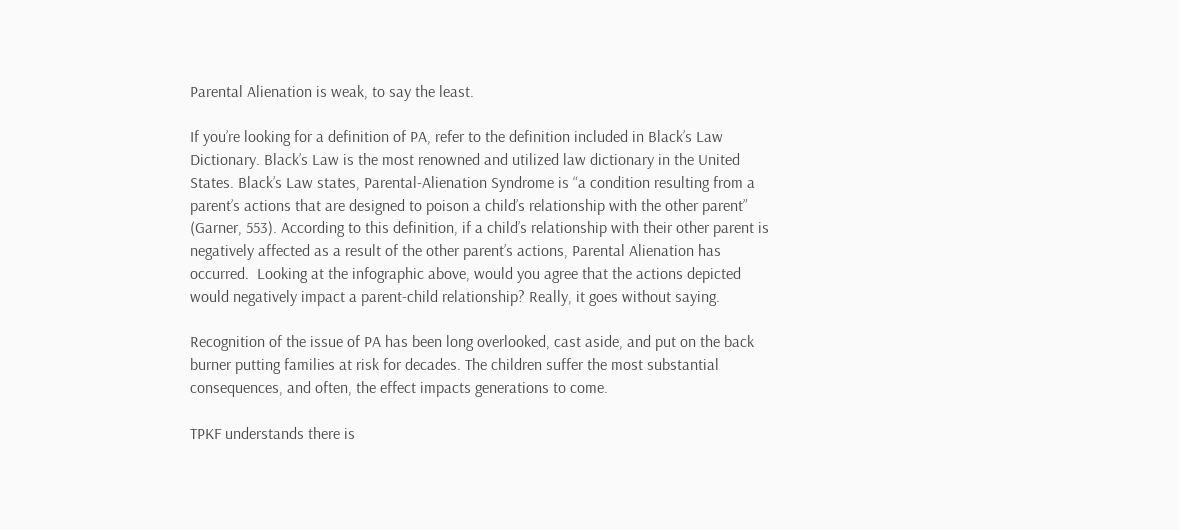Parental Alienation is weak, to say the least.

If you’re looking for a definition of PA, refer to the definition included in Black’s Law Dictionary. Black’s Law is the most renowned and utilized law dictionary in the United States. Black’s Law states, Parental-Alienation Syndrome is “a condition resulting from a parent’s actions that are designed to poison a child’s relationship with the other parent” (Garner, 553). According to this definition, if a child’s relationship with their other parent is negatively affected as a result of the other parent’s actions, Parental Alienation has occurred.  Looking at the infographic above, would you agree that the actions depicted would negatively impact a parent-child relationship? Really, it goes without saying.

Recognition of the issue of PA has been long overlooked, cast aside, and put on the back burner putting families at risk for decades. The children suffer the most substantial consequences, and often, the effect impacts generations to come.

TPKF understands there is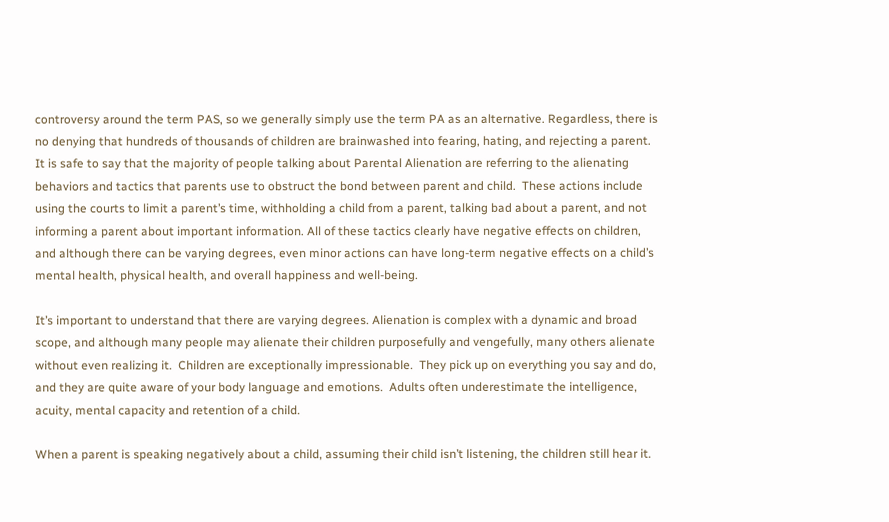controversy around the term PAS, so we generally simply use the term PA as an alternative. Regardless, there is no denying that hundreds of thousands of children are brainwashed into fearing, hating, and rejecting a parent. It is safe to say that the majority of people talking about Parental Alienation are referring to the alienating behaviors and tactics that parents use to obstruct the bond between parent and child.  These actions include using the courts to limit a parent’s time, withholding a child from a parent, talking bad about a parent, and not informing a parent about important information. All of these tactics clearly have negative effects on children, and although there can be varying degrees, even minor actions can have long-term negative effects on a child’s mental health, physical health, and overall happiness and well-being.

It’s important to understand that there are varying degrees. Alienation is complex with a dynamic and broad scope, and although many people may alienate their children purposefully and vengefully, many others alienate without even realizing it.  Children are exceptionally impressionable.  They pick up on everything you say and do, and they are quite aware of your body language and emotions.  Adults often underestimate the intelligence, acuity, mental capacity and retention of a child.

When a parent is speaking negatively about a child, assuming their child isn’t listening, the children still hear it.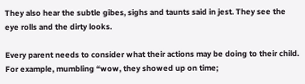They also hear the subtle gibes, sighs and taunts said in jest. They see the eye rolls and the dirty looks.

Every parent needs to consider what their actions may be doing to their child. For example, mumbling “wow, they showed up on time;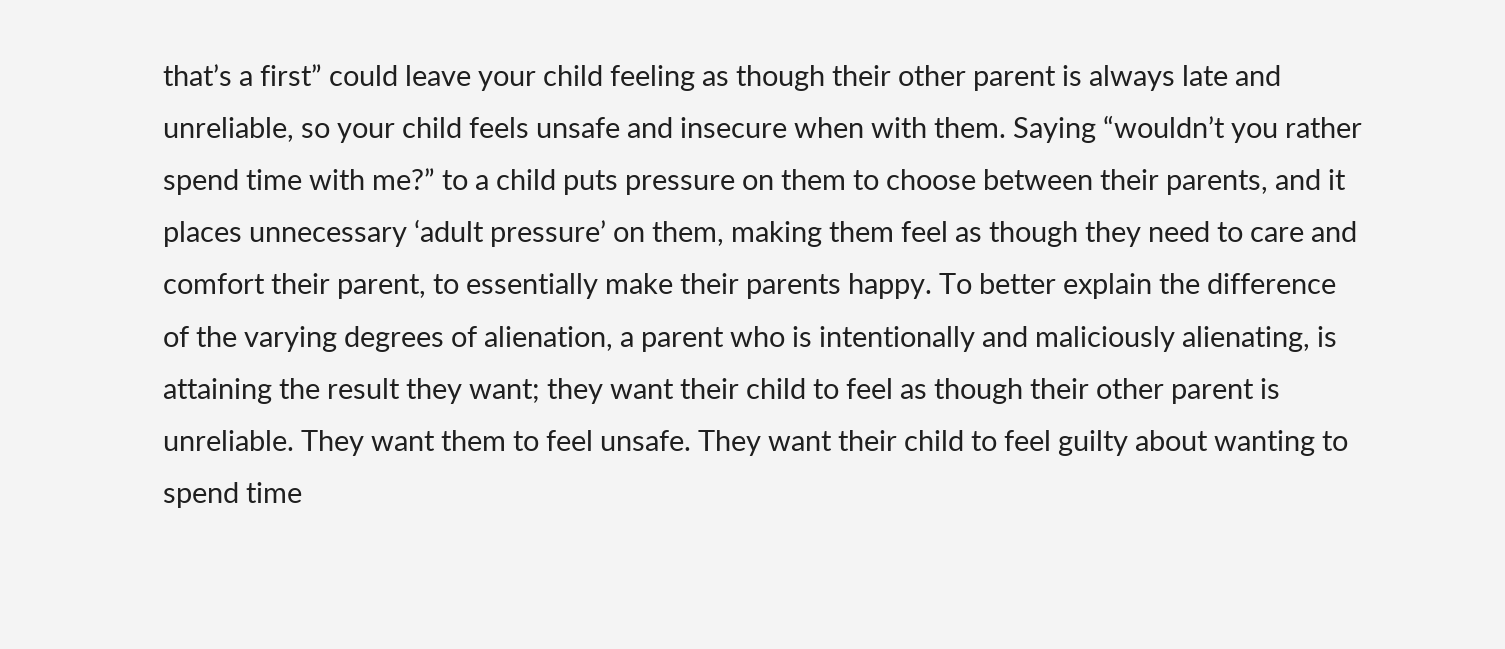that’s a first” could leave your child feeling as though their other parent is always late and unreliable, so your child feels unsafe and insecure when with them. Saying “wouldn’t you rather spend time with me?” to a child puts pressure on them to choose between their parents, and it places unnecessary ‘adult pressure’ on them, making them feel as though they need to care and comfort their parent, to essentially make their parents happy. To better explain the difference of the varying degrees of alienation, a parent who is intentionally and maliciously alienating, is attaining the result they want; they want their child to feel as though their other parent is unreliable. They want them to feel unsafe. They want their child to feel guilty about wanting to spend time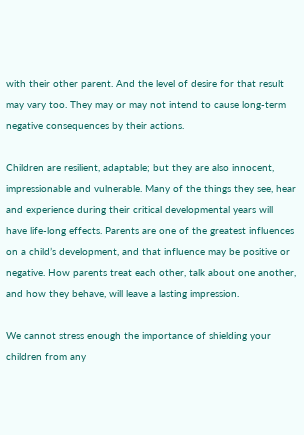with their other parent. And the level of desire for that result may vary too. They may or may not intend to cause long-term negative consequences by their actions.

Children are resilient, adaptable; but they are also innocent, impressionable and vulnerable. Many of the things they see, hear and experience during their critical developmental years will have life-long effects. Parents are one of the greatest influences on a child’s development, and that influence may be positive or negative. How parents treat each other, talk about one another, and how they behave, will leave a lasting impression.

We cannot stress enough the importance of shielding your children from any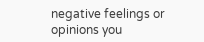negative feelings or opinions you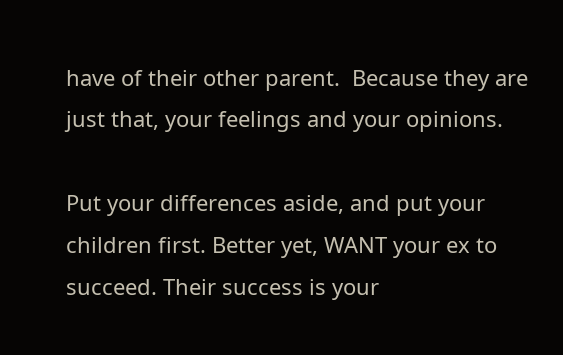have of their other parent.  Because they are just that, your feelings and your opinions.

Put your differences aside, and put your children first. Better yet, WANT your ex to succeed. Their success is your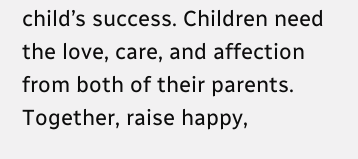child’s success. Children need the love, care, and affection from both of their parents. Together, raise happy,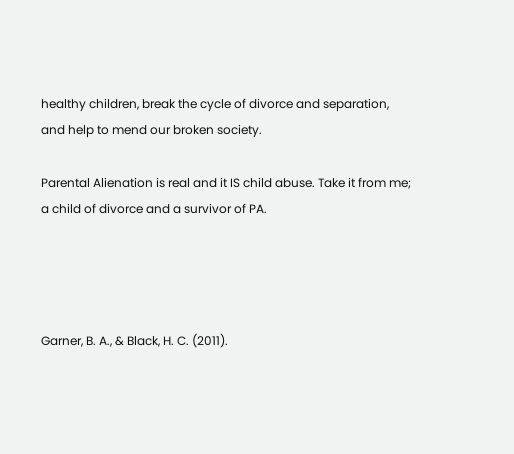healthy children, break the cycle of divorce and separation, and help to mend our broken society.

Parental Alienation is real and it IS child abuse. Take it from me; a child of divorce and a survivor of PA.




Garner, B. A., & Black, H. C. (2011).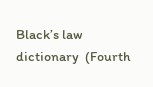Black’s law dictionary  (Fourth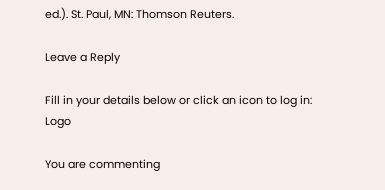ed.). St. Paul, MN: Thomson Reuters.

Leave a Reply

Fill in your details below or click an icon to log in: Logo

You are commenting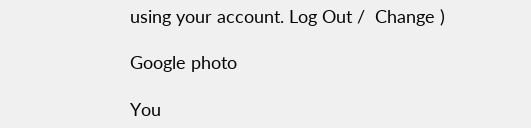using your account. Log Out /  Change )

Google photo

You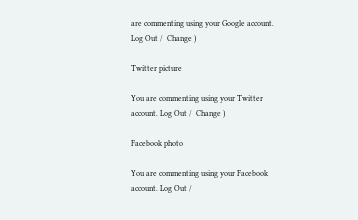are commenting using your Google account. Log Out /  Change )

Twitter picture

You are commenting using your Twitter account. Log Out /  Change )

Facebook photo

You are commenting using your Facebook account. Log Out /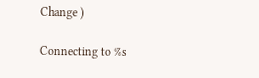Change )

Connecting to %s